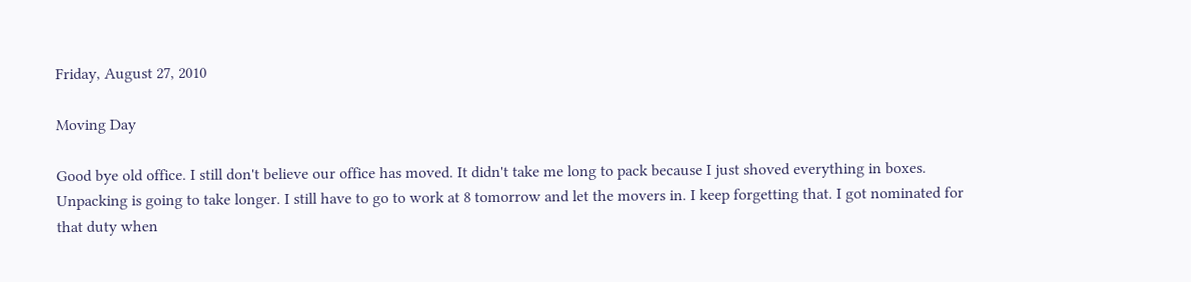Friday, August 27, 2010

Moving Day

Good bye old office. I still don't believe our office has moved. It didn't take me long to pack because I just shoved everything in boxes. Unpacking is going to take longer. I still have to go to work at 8 tomorrow and let the movers in. I keep forgetting that. I got nominated for that duty when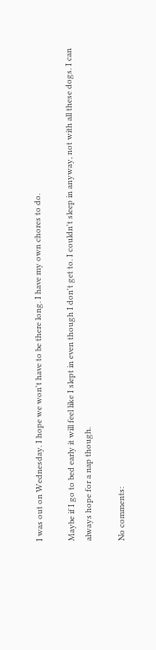I was out on Wednesday. I hope we won't have to be there long. I have my own chores to do.

Maybe if I go to bed early it will feel like I slept in even though I don't get to. I couldn't sleep in anyway, not with all these dogs. I can always hope for a nap though.

No comments: